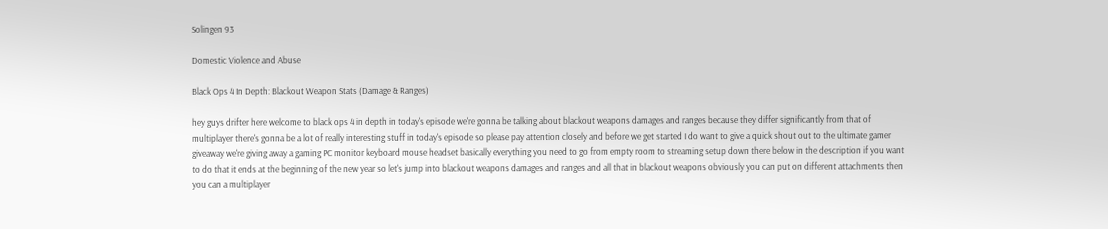Solingen 93

Domestic Violence and Abuse

Black Ops 4 In Depth: Blackout Weapon Stats (Damage & Ranges)

hey guys drifter here welcome to black ops 4 in depth in today's episode we're gonna be talking about blackout weapons damages and ranges because they differ significantly from that of multiplayer there's gonna be a lot of really interesting stuff in today's episode so please pay attention closely and before we get started I do want to give a quick shout out to the ultimate gamer giveaway we're giving away a gaming PC monitor keyboard mouse headset basically everything you need to go from empty room to streaming setup down there below in the description if you want to do that it ends at the beginning of the new year so let's jump into blackout weapons damages and ranges and all that in blackout weapons obviously you can put on different attachments then you can a multiplayer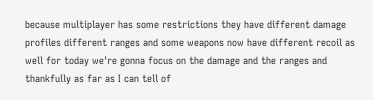because multiplayer has some restrictions they have different damage profiles different ranges and some weapons now have different recoil as well for today we're gonna focus on the damage and the ranges and thankfully as far as I can tell of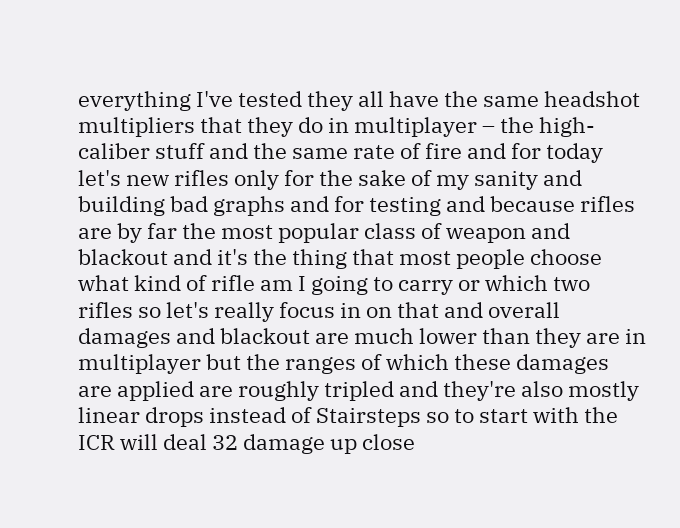everything I've tested they all have the same headshot multipliers that they do in multiplayer – the high-caliber stuff and the same rate of fire and for today let's new rifles only for the sake of my sanity and building bad graphs and for testing and because rifles are by far the most popular class of weapon and blackout and it's the thing that most people choose what kind of rifle am I going to carry or which two rifles so let's really focus in on that and overall damages and blackout are much lower than they are in multiplayer but the ranges of which these damages are applied are roughly tripled and they're also mostly linear drops instead of Stairsteps so to start with the ICR will deal 32 damage up close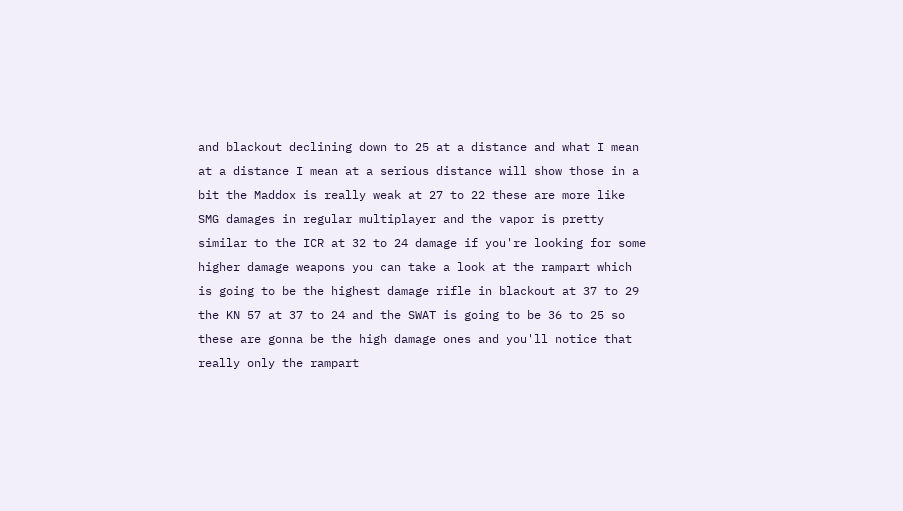and blackout declining down to 25 at a distance and what I mean at a distance I mean at a serious distance will show those in a bit the Maddox is really weak at 27 to 22 these are more like SMG damages in regular multiplayer and the vapor is pretty similar to the ICR at 32 to 24 damage if you're looking for some higher damage weapons you can take a look at the rampart which is going to be the highest damage rifle in blackout at 37 to 29 the KN 57 at 37 to 24 and the SWAT is going to be 36 to 25 so these are gonna be the high damage ones and you'll notice that really only the rampart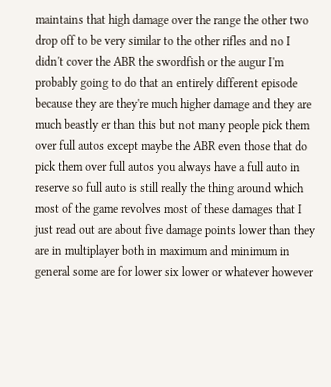maintains that high damage over the range the other two drop off to be very similar to the other rifles and no I didn't cover the ABR the swordfish or the augur I'm probably going to do that an entirely different episode because they are they're much higher damage and they are much beastly er than this but not many people pick them over full autos except maybe the ABR even those that do pick them over full autos you always have a full auto in reserve so full auto is still really the thing around which most of the game revolves most of these damages that I just read out are about five damage points lower than they are in multiplayer both in maximum and minimum in general some are for lower six lower or whatever however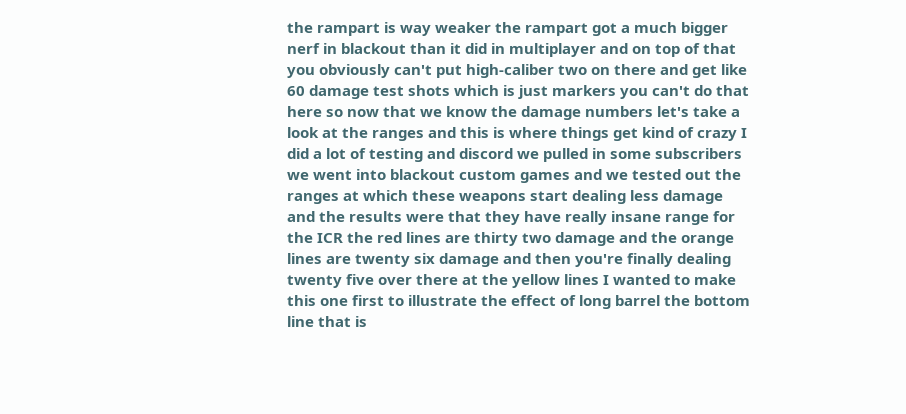the rampart is way weaker the rampart got a much bigger nerf in blackout than it did in multiplayer and on top of that you obviously can't put high-caliber two on there and get like 60 damage test shots which is just markers you can't do that here so now that we know the damage numbers let's take a look at the ranges and this is where things get kind of crazy I did a lot of testing and discord we pulled in some subscribers we went into blackout custom games and we tested out the ranges at which these weapons start dealing less damage and the results were that they have really insane range for the ICR the red lines are thirty two damage and the orange lines are twenty six damage and then you're finally dealing twenty five over there at the yellow lines I wanted to make this one first to illustrate the effect of long barrel the bottom line that is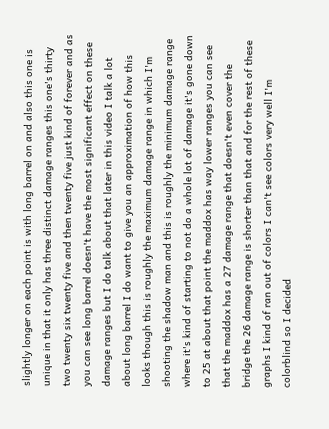slightly longer on each point is with long barrel on and also this one is unique in that it only has three distinct damage ranges this one's thirty two twenty six twenty five and then twenty five just kind of forever and as you can see long barrel doesn't have the most significant effect on these damage ranges but I do talk about that later in this video I talk a lot about long barrel I do want to give you an approximation of how this looks though this is roughly the maximum damage range in which I'm shooting the shadow man and this is roughly the minimum damage range where it's kind of starting to not do a whole lot of damage it's gone down to 25 at about that point the maddox has way lower ranges you can see that the maddox has a 27 damage range that doesn't even cover the bridge the 26 damage range is shorter than that and for the rest of these graphs I kind of ran out of colors I can't see colors very well I'm colorblind so I decided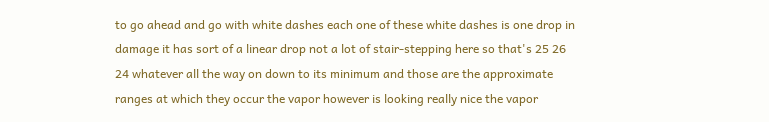to go ahead and go with white dashes each one of these white dashes is one drop in damage it has sort of a linear drop not a lot of stair-stepping here so that's 25 26 24 whatever all the way on down to its minimum and those are the approximate ranges at which they occur the vapor however is looking really nice the vapor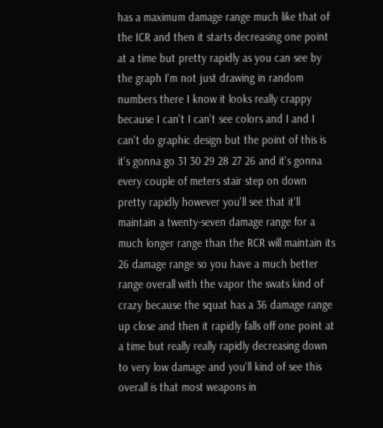has a maximum damage range much like that of the ICR and then it starts decreasing one point at a time but pretty rapidly as you can see by the graph I'm not just drawing in random numbers there I know it looks really crappy because I can't I can't see colors and I and I can't do graphic design but the point of this is it's gonna go 31 30 29 28 27 26 and it's gonna every couple of meters stair step on down pretty rapidly however you'll see that it'll maintain a twenty-seven damage range for a much longer range than the RCR will maintain its 26 damage range so you have a much better range overall with the vapor the swats kind of crazy because the squat has a 36 damage range up close and then it rapidly falls off one point at a time but really really rapidly decreasing down to very low damage and you'll kind of see this overall is that most weapons in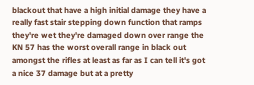blackout that have a high initial damage they have a really fast stair stepping down function that ramps they're wet they're damaged down over range the KN 57 has the worst overall range in black out amongst the rifles at least as far as I can tell it's got a nice 37 damage but at a pretty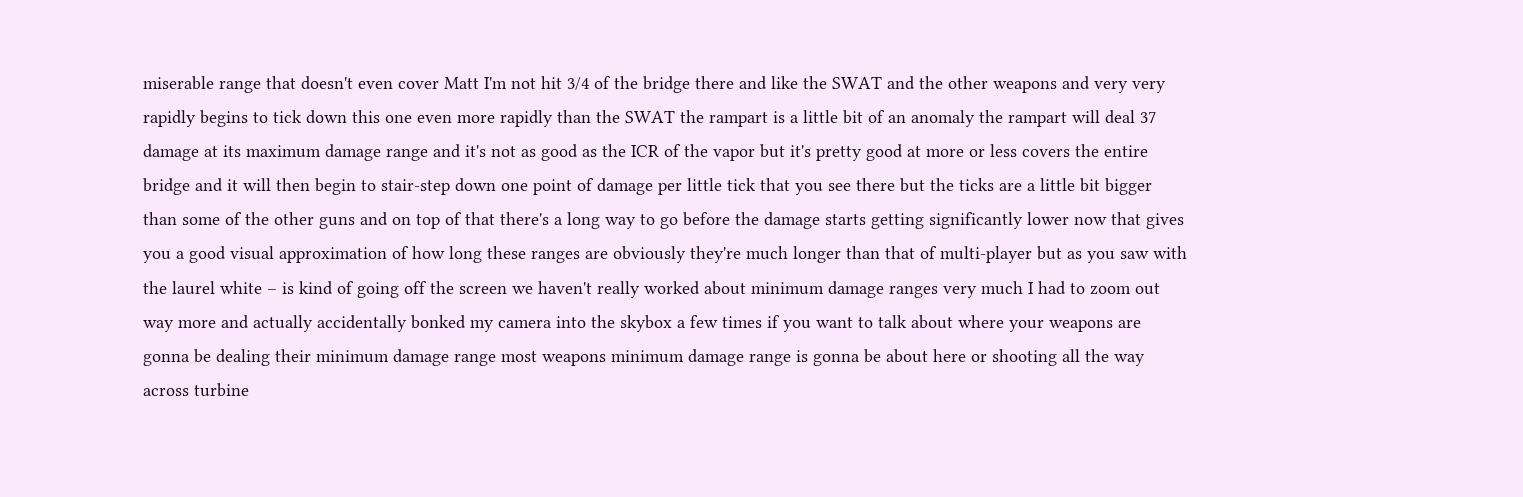miserable range that doesn't even cover Matt I'm not hit 3/4 of the bridge there and like the SWAT and the other weapons and very very rapidly begins to tick down this one even more rapidly than the SWAT the rampart is a little bit of an anomaly the rampart will deal 37 damage at its maximum damage range and it's not as good as the ICR of the vapor but it's pretty good at more or less covers the entire bridge and it will then begin to stair-step down one point of damage per little tick that you see there but the ticks are a little bit bigger than some of the other guns and on top of that there's a long way to go before the damage starts getting significantly lower now that gives you a good visual approximation of how long these ranges are obviously they're much longer than that of multi-player but as you saw with the laurel white – is kind of going off the screen we haven't really worked about minimum damage ranges very much I had to zoom out way more and actually accidentally bonked my camera into the skybox a few times if you want to talk about where your weapons are gonna be dealing their minimum damage range most weapons minimum damage range is gonna be about here or shooting all the way across turbine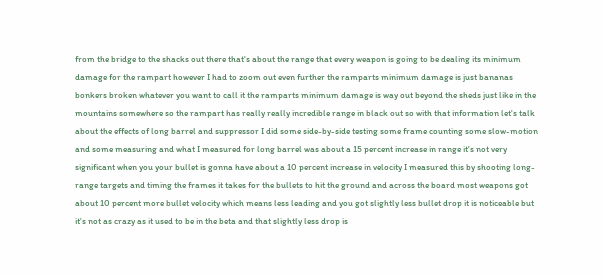from the bridge to the shacks out there that's about the range that every weapon is going to be dealing its minimum damage for the rampart however I had to zoom out even further the ramparts minimum damage is just bananas bonkers broken whatever you want to call it the ramparts minimum damage is way out beyond the sheds just like in the mountains somewhere so the rampart has really really incredible range in black out so with that information let's talk about the effects of long barrel and suppressor I did some side-by-side testing some frame counting some slow-motion and some measuring and what I measured for long barrel was about a 15 percent increase in range it's not very significant when you your bullet is gonna have about a 10 percent increase in velocity I measured this by shooting long-range targets and timing the frames it takes for the bullets to hit the ground and across the board most weapons got about 10 percent more bullet velocity which means less leading and you got slightly less bullet drop it is noticeable but it's not as crazy as it used to be in the beta and that slightly less drop is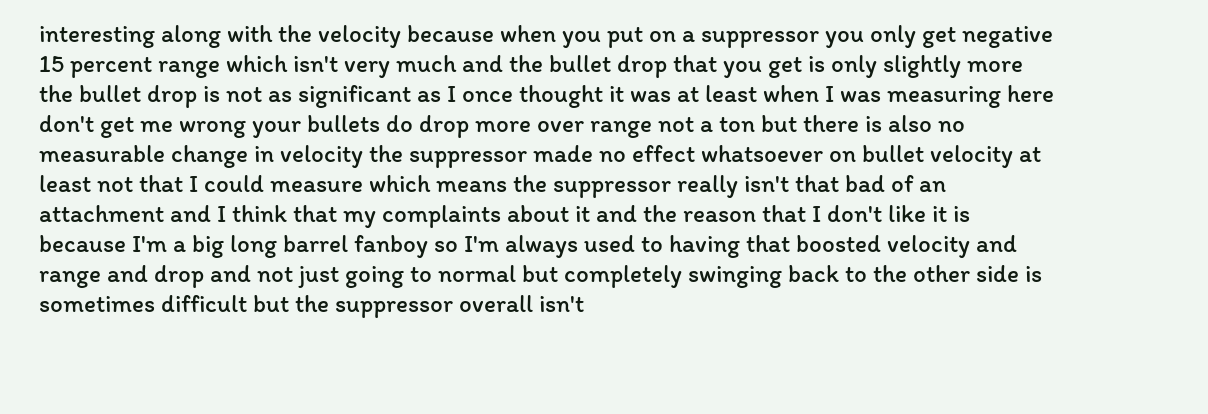interesting along with the velocity because when you put on a suppressor you only get negative 15 percent range which isn't very much and the bullet drop that you get is only slightly more the bullet drop is not as significant as I once thought it was at least when I was measuring here don't get me wrong your bullets do drop more over range not a ton but there is also no measurable change in velocity the suppressor made no effect whatsoever on bullet velocity at least not that I could measure which means the suppressor really isn't that bad of an attachment and I think that my complaints about it and the reason that I don't like it is because I'm a big long barrel fanboy so I'm always used to having that boosted velocity and range and drop and not just going to normal but completely swinging back to the other side is sometimes difficult but the suppressor overall isn't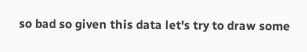so bad so given this data let's try to draw some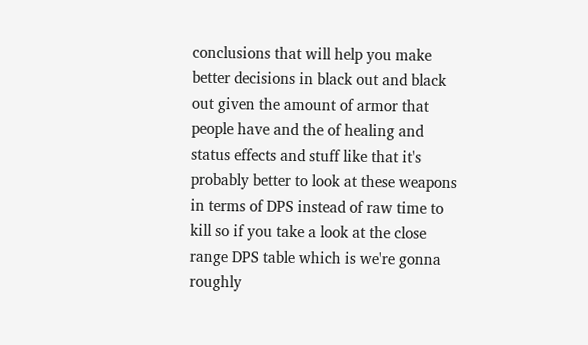conclusions that will help you make better decisions in black out and black out given the amount of armor that people have and the of healing and status effects and stuff like that it's probably better to look at these weapons in terms of DPS instead of raw time to kill so if you take a look at the close range DPS table which is we're gonna roughly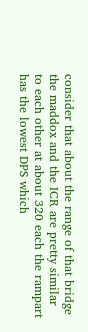consider that about the range of that bridge the maddox and the ICR are pretty similar to each other at about 320 each the rampart has the lowest DPS which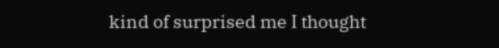kind of surprised me I thought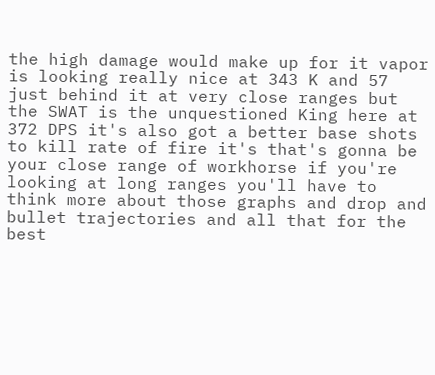the high damage would make up for it vapor is looking really nice at 343 K and 57 just behind it at very close ranges but the SWAT is the unquestioned King here at 372 DPS it's also got a better base shots to kill rate of fire it's that's gonna be your close range of workhorse if you're looking at long ranges you'll have to think more about those graphs and drop and bullet trajectories and all that for the best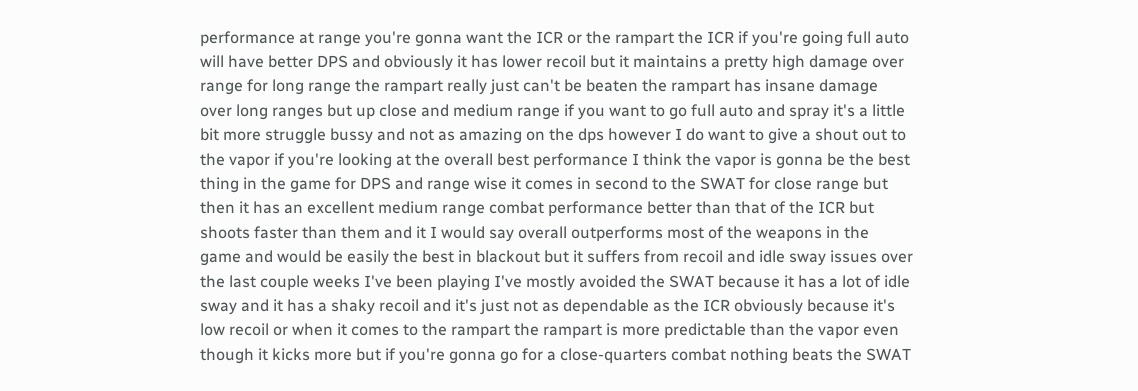performance at range you're gonna want the ICR or the rampart the ICR if you're going full auto will have better DPS and obviously it has lower recoil but it maintains a pretty high damage over range for long range the rampart really just can't be beaten the rampart has insane damage over long ranges but up close and medium range if you want to go full auto and spray it's a little bit more struggle bussy and not as amazing on the dps however I do want to give a shout out to the vapor if you're looking at the overall best performance I think the vapor is gonna be the best thing in the game for DPS and range wise it comes in second to the SWAT for close range but then it has an excellent medium range combat performance better than that of the ICR but shoots faster than them and it I would say overall outperforms most of the weapons in the game and would be easily the best in blackout but it suffers from recoil and idle sway issues over the last couple weeks I've been playing I've mostly avoided the SWAT because it has a lot of idle sway and it has a shaky recoil and it's just not as dependable as the ICR obviously because it's low recoil or when it comes to the rampart the rampart is more predictable than the vapor even though it kicks more but if you're gonna go for a close-quarters combat nothing beats the SWAT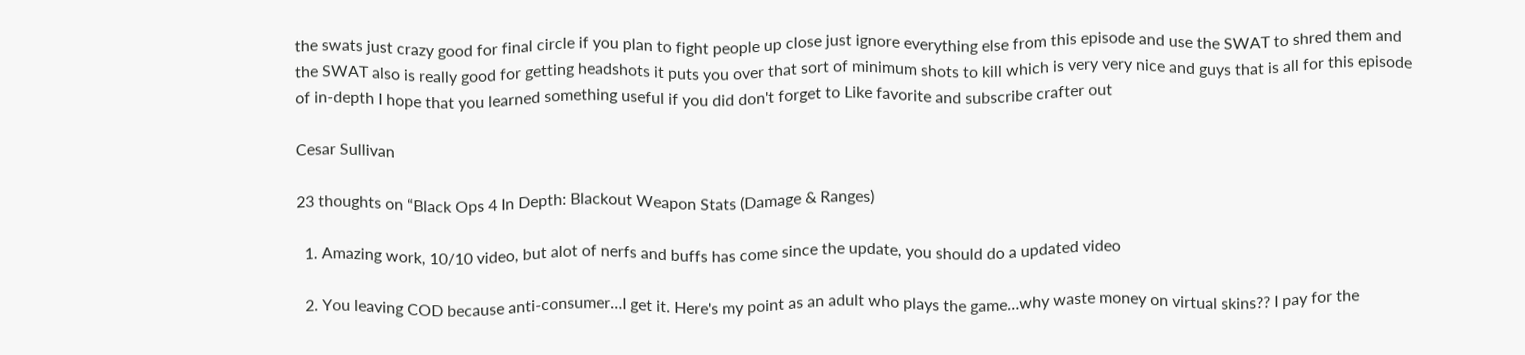the swats just crazy good for final circle if you plan to fight people up close just ignore everything else from this episode and use the SWAT to shred them and the SWAT also is really good for getting headshots it puts you over that sort of minimum shots to kill which is very very nice and guys that is all for this episode of in-depth I hope that you learned something useful if you did don't forget to Like favorite and subscribe crafter out

Cesar Sullivan

23 thoughts on “Black Ops 4 In Depth: Blackout Weapon Stats (Damage & Ranges)

  1. Amazing work, 10/10 video, but alot of nerfs and buffs has come since the update, you should do a updated video

  2. You leaving COD because anti-consumer…I get it. Here's my point as an adult who plays the game…why waste money on virtual skins?? I pay for the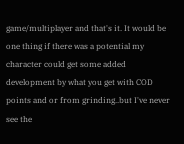game/multiplayer and that's it. It would be one thing if there was a potential my character could get some added development by what you get with COD points and or from grinding..but I've never see the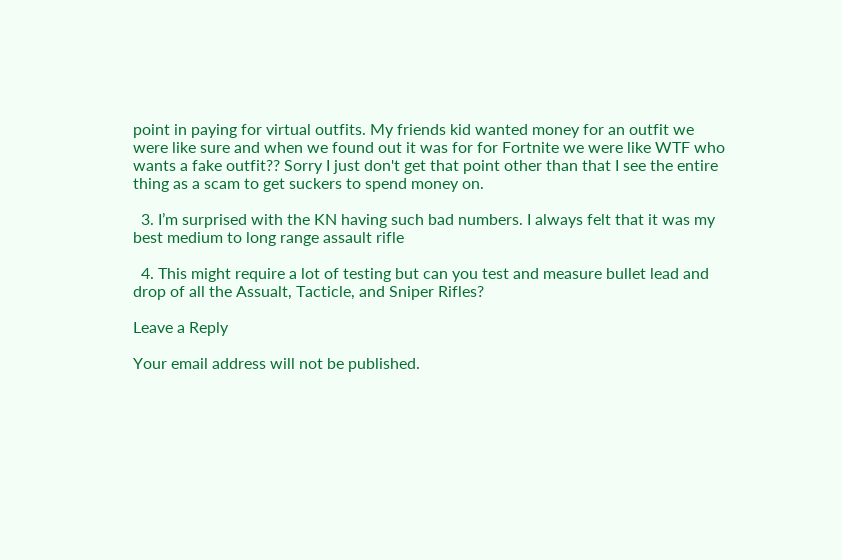point in paying for virtual outfits. My friends kid wanted money for an outfit we were like sure and when we found out it was for for Fortnite we were like WTF who wants a fake outfit?? Sorry I just don't get that point other than that I see the entire thing as a scam to get suckers to spend money on.

  3. I’m surprised with the KN having such bad numbers. I always felt that it was my best medium to long range assault rifle

  4. This might require a lot of testing but can you test and measure bullet lead and drop of all the Assualt, Tacticle, and Sniper Rifles?

Leave a Reply

Your email address will not be published.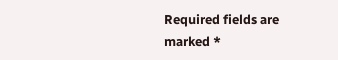Required fields are marked *